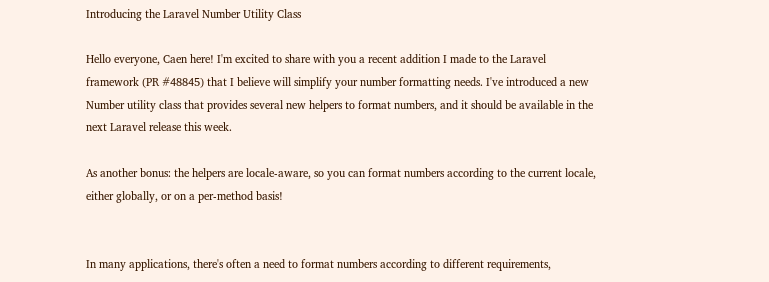Introducing the Laravel Number Utility Class

Hello everyone, Caen here! I'm excited to share with you a recent addition I made to the Laravel framework (PR #48845) that I believe will simplify your number formatting needs. I've introduced a new Number utility class that provides several new helpers to format numbers, and it should be available in the next Laravel release this week.

As another bonus: the helpers are locale-aware, so you can format numbers according to the current locale, either globally, or on a per-method basis!


In many applications, there's often a need to format numbers according to different requirements,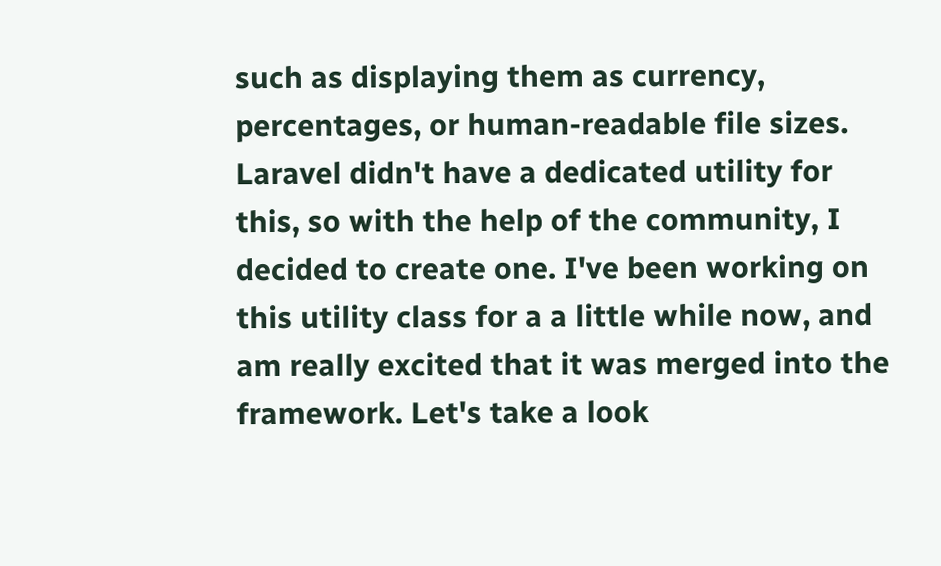such as displaying them as currency, percentages, or human-readable file sizes. Laravel didn't have a dedicated utility for this, so with the help of the community, I decided to create one. I've been working on this utility class for a a little while now, and am really excited that it was merged into the framework. Let's take a look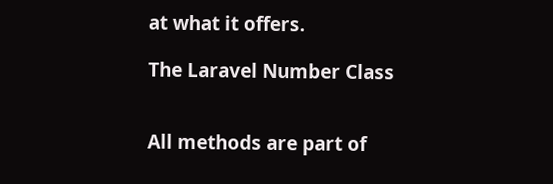at what it offers.

The Laravel Number Class


All methods are part of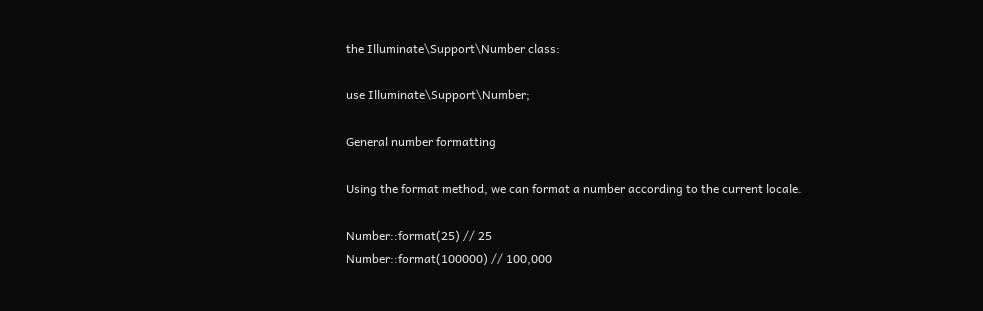the Illuminate\Support\Number class:

use Illuminate\Support\Number;

General number formatting

Using the format method, we can format a number according to the current locale.

Number::format(25) // 25
Number::format(100000) // 100,000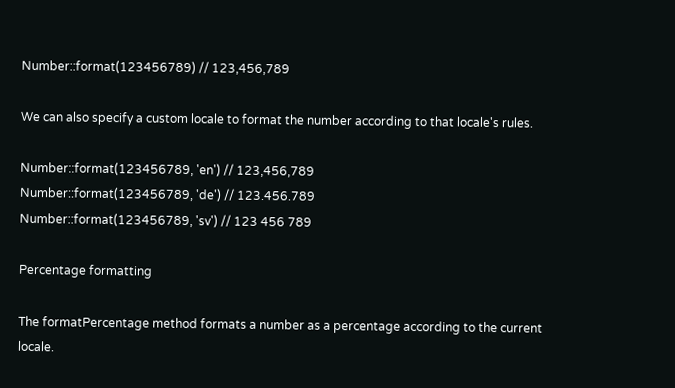Number::format(123456789) // 123,456,789

We can also specify a custom locale to format the number according to that locale's rules.

Number::format(123456789, 'en') // 123,456,789
Number::format(123456789, 'de') // 123.456.789
Number::format(123456789, 'sv') // 123 456 789

Percentage formatting

The formatPercentage method formats a number as a percentage according to the current locale.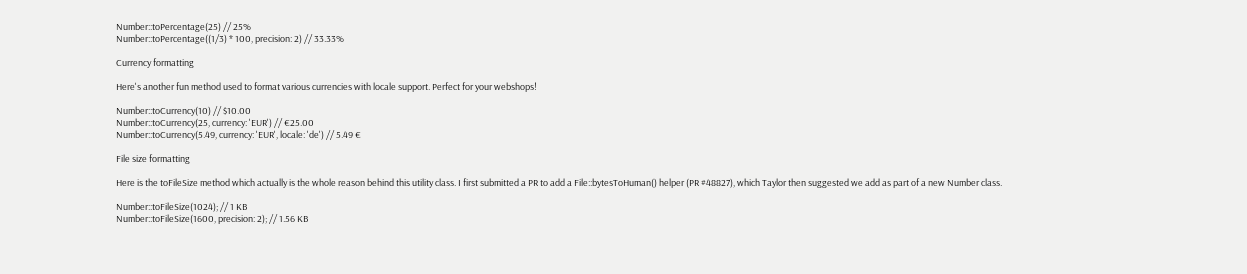Number::toPercentage(25) // 25%
Number::toPercentage((1/3) * 100, precision: 2) // 33.33%

Currency formatting

Here's another fun method used to format various currencies with locale support. Perfect for your webshops!

Number::toCurrency(10) // $10.00
Number::toCurrency(25, currency: 'EUR') // €25.00
Number::toCurrency(5.49, currency: 'EUR', locale: 'de') // 5.49 €

File size formatting

Here is the toFileSize method which actually is the whole reason behind this utility class. I first submitted a PR to add a File::bytesToHuman() helper (PR #48827), which Taylor then suggested we add as part of a new Number class.

Number::toFileSize(1024); // 1 KB
Number::toFileSize(1600, precision: 2); // 1.56 KB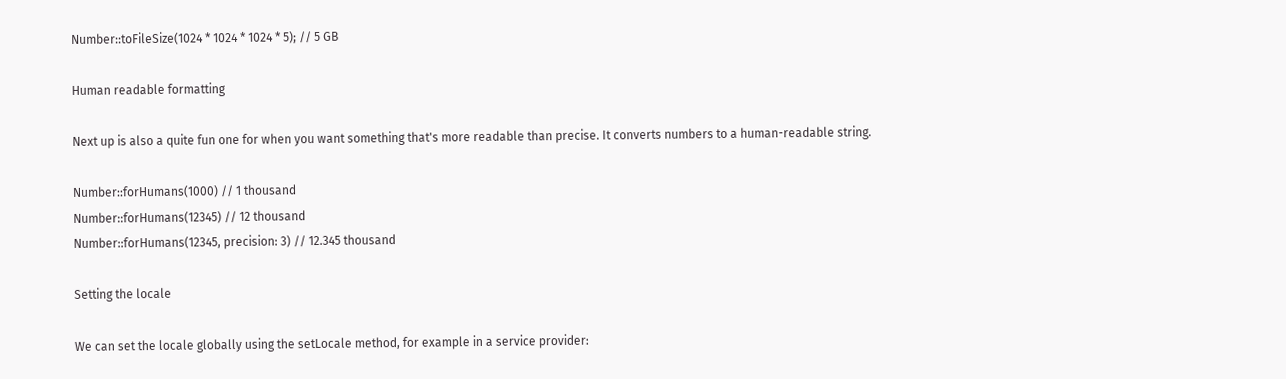Number::toFileSize(1024 * 1024 * 1024 * 5); // 5 GB

Human readable formatting

Next up is also a quite fun one for when you want something that's more readable than precise. It converts numbers to a human-readable string.

Number::forHumans(1000) // 1 thousand
Number::forHumans(12345) // 12 thousand
Number::forHumans(12345, precision: 3) // 12.345 thousand

Setting the locale

We can set the locale globally using the setLocale method, for example in a service provider: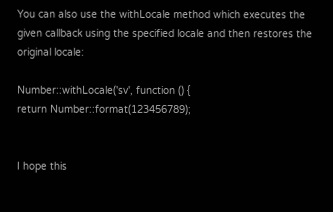You can also use the withLocale method which executes the given callback using the specified locale and then restores the original locale:

Number::withLocale('sv', function () {
return Number::format(123456789);


I hope this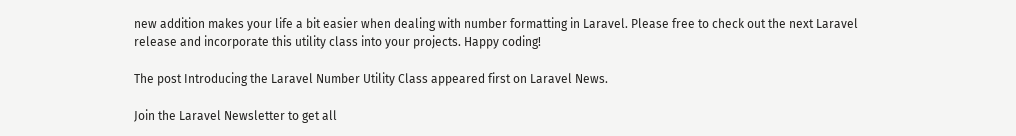new addition makes your life a bit easier when dealing with number formatting in Laravel. Please free to check out the next Laravel release and incorporate this utility class into your projects. Happy coding!

The post Introducing the Laravel Number Utility Class appeared first on Laravel News.

Join the Laravel Newsletter to get all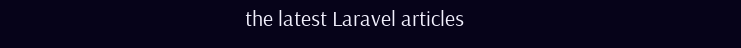the latest Laravel articles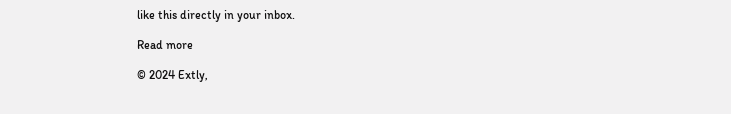like this directly in your inbox.

Read more

© 2024 Extly,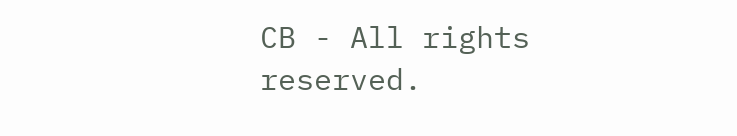CB - All rights reserved.